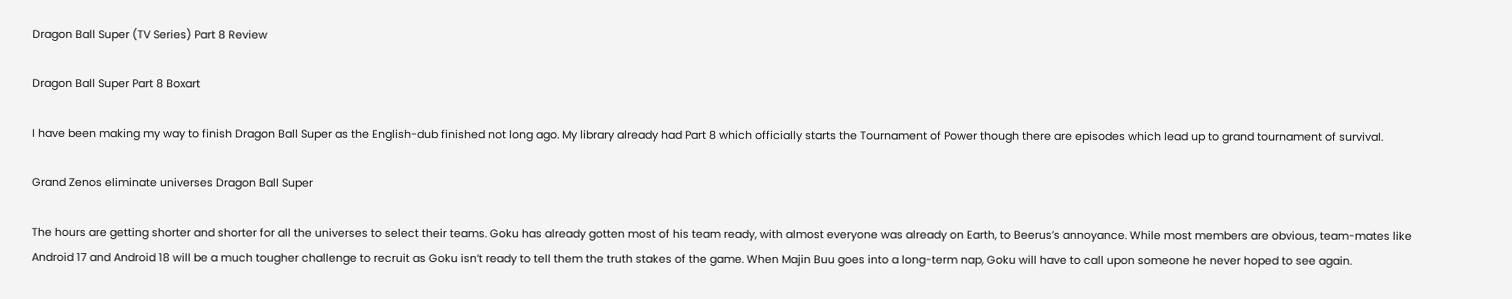Dragon Ball Super (TV Series) Part 8 Review

Dragon Ball Super Part 8 Boxart

I have been making my way to finish Dragon Ball Super as the English-dub finished not long ago. My library already had Part 8 which officially starts the Tournament of Power though there are episodes which lead up to grand tournament of survival.

Grand Zenos eliminate universes Dragon Ball Super

The hours are getting shorter and shorter for all the universes to select their teams. Goku has already gotten most of his team ready, with almost everyone was already on Earth, to Beerus’s annoyance. While most members are obvious, team-mates like Android 17 and Android 18 will be a much tougher challenge to recruit as Goku isn’t ready to tell them the truth stakes of the game. When Majin Buu goes into a long-term nap, Goku will have to call upon someone he never hoped to see again.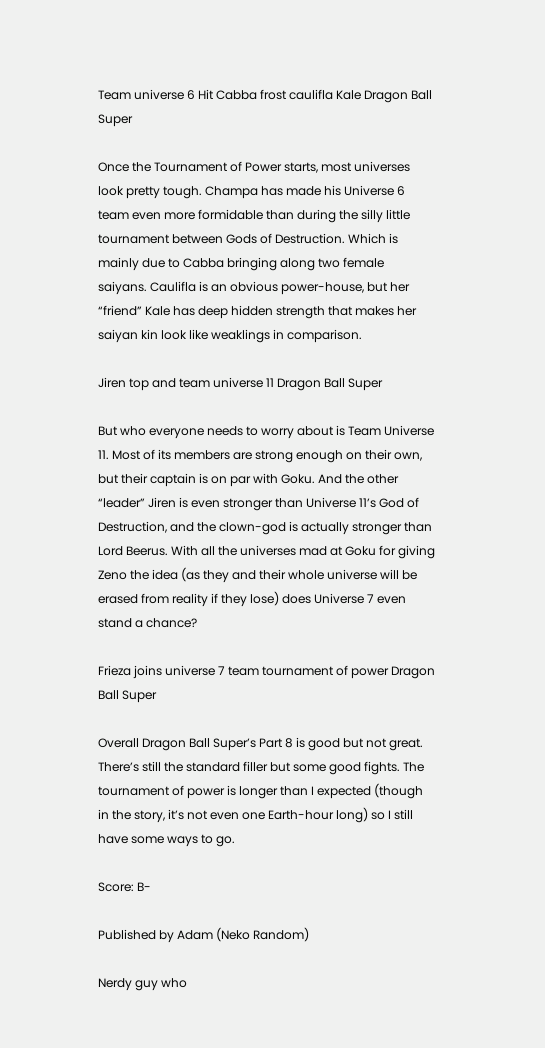Team universe 6 Hit Cabba frost caulifla Kale Dragon Ball Super

Once the Tournament of Power starts, most universes look pretty tough. Champa has made his Universe 6 team even more formidable than during the silly little tournament between Gods of Destruction. Which is mainly due to Cabba bringing along two female saiyans. Caulifla is an obvious power-house, but her “friend” Kale has deep hidden strength that makes her saiyan kin look like weaklings in comparison.

Jiren top and team universe 11 Dragon Ball Super

But who everyone needs to worry about is Team Universe 11. Most of its members are strong enough on their own, but their captain is on par with Goku. And the other “leader” Jiren is even stronger than Universe 11’s God of Destruction, and the clown-god is actually stronger than Lord Beerus. With all the universes mad at Goku for giving Zeno the idea (as they and their whole universe will be erased from reality if they lose) does Universe 7 even stand a chance?

Frieza joins universe 7 team tournament of power Dragon Ball Super

Overall Dragon Ball Super’s Part 8 is good but not great. There’s still the standard filler but some good fights. The tournament of power is longer than I expected (though in the story, it’s not even one Earth-hour long) so I still have some ways to go.

Score: B-

Published by Adam (Neko Random)

Nerdy guy who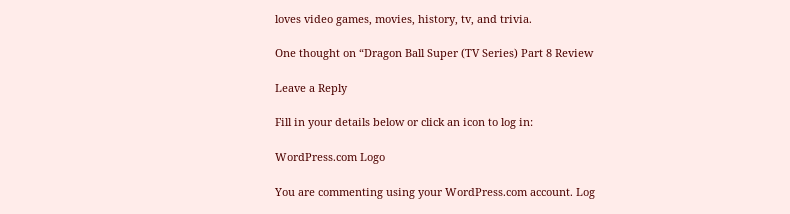loves video games, movies, history, tv, and trivia.

One thought on “Dragon Ball Super (TV Series) Part 8 Review

Leave a Reply

Fill in your details below or click an icon to log in:

WordPress.com Logo

You are commenting using your WordPress.com account. Log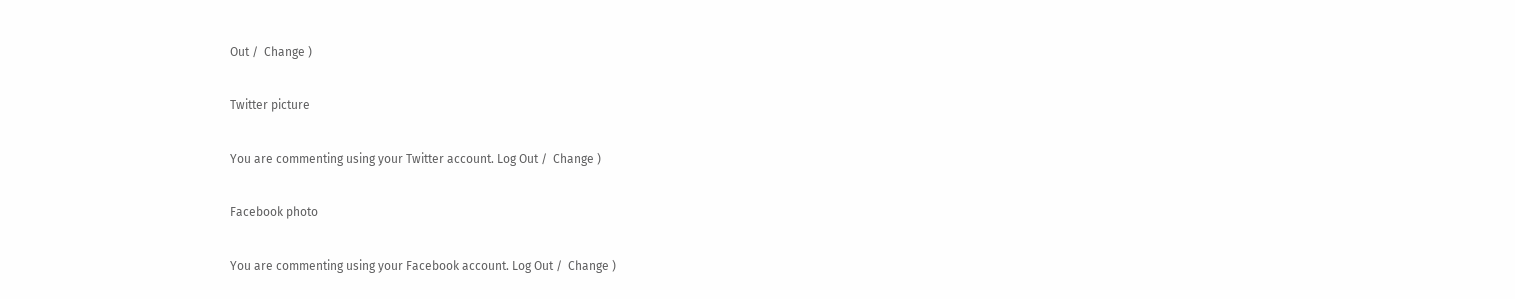Out /  Change )

Twitter picture

You are commenting using your Twitter account. Log Out /  Change )

Facebook photo

You are commenting using your Facebook account. Log Out /  Change )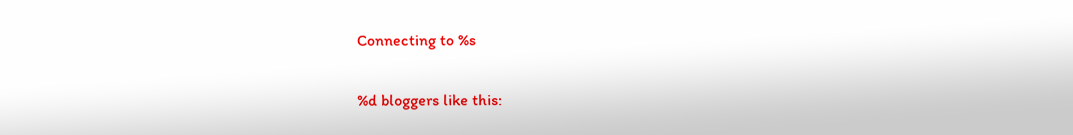Connecting to %s

%d bloggers like this: